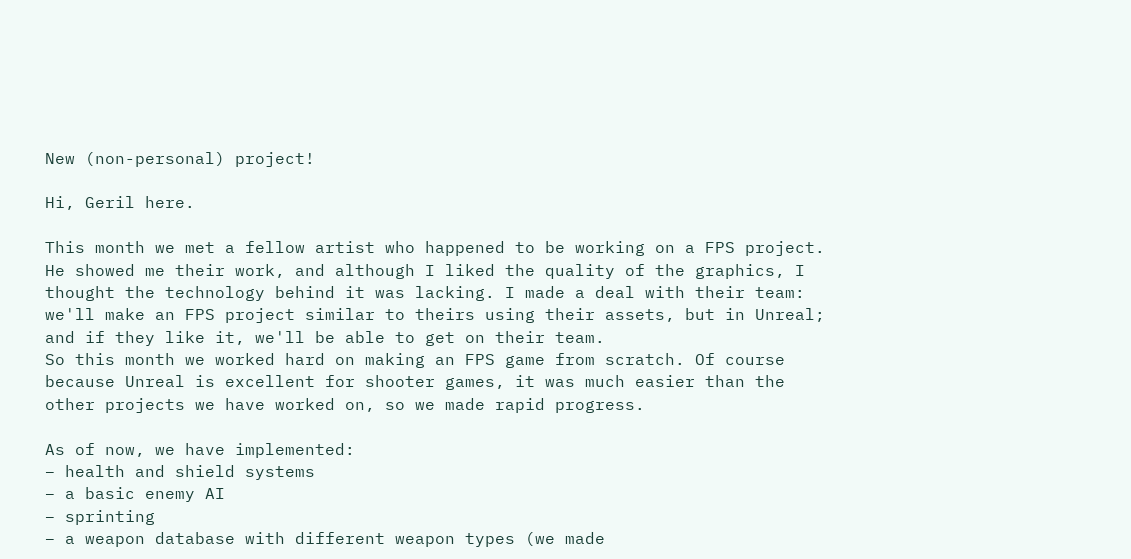New (non-personal) project!

Hi, Geril here.

This month we met a fellow artist who happened to be working on a FPS project.
He showed me their work, and although I liked the quality of the graphics, I thought the technology behind it was lacking. I made a deal with their team: we'll make an FPS project similar to theirs using their assets, but in Unreal; and if they like it, we'll be able to get on their team.
So this month we worked hard on making an FPS game from scratch. Of course because Unreal is excellent for shooter games, it was much easier than the other projects we have worked on, so we made rapid progress.

As of now, we have implemented:
– health and shield systems
– a basic enemy AI
– sprinting
– a weapon database with different weapon types (we made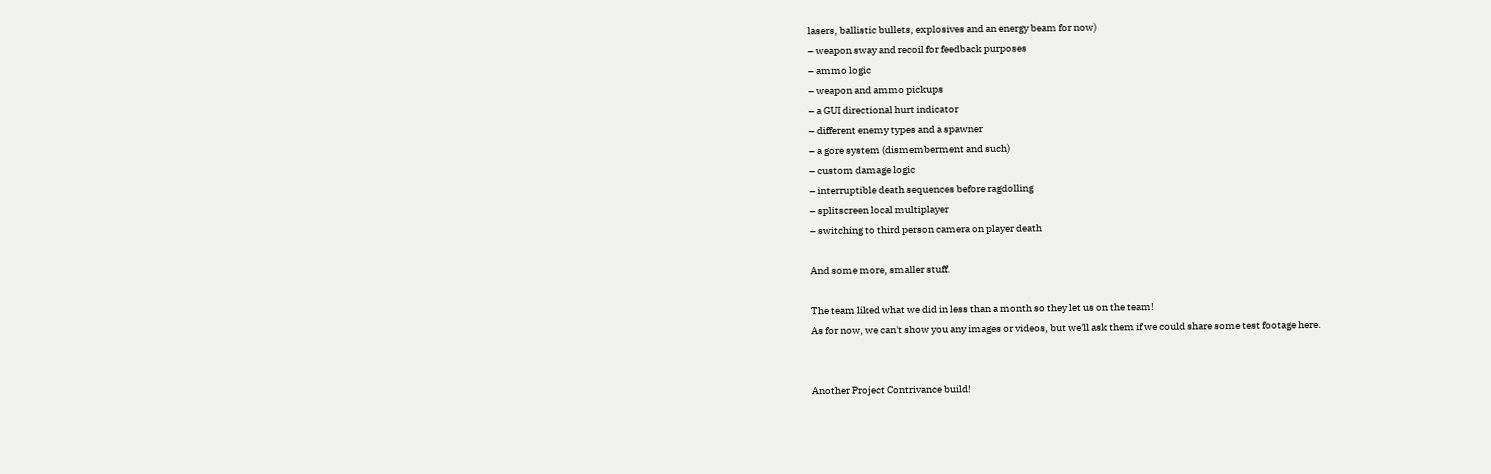lasers, ballistic bullets, explosives and an energy beam for now)
– weapon sway and recoil for feedback purposes
– ammo logic
– weapon and ammo pickups
– a GUI directional hurt indicator
– different enemy types and a spawner
– a gore system (dismemberment and such)
– custom damage logic
– interruptible death sequences before ragdolling
– splitscreen local multiplayer
– switching to third person camera on player death

And some more, smaller stuff.

The team liked what we did in less than a month so they let us on the team!
As for now, we can't show you any images or videos, but we'll ask them if we could share some test footage here.


Another Project Contrivance build!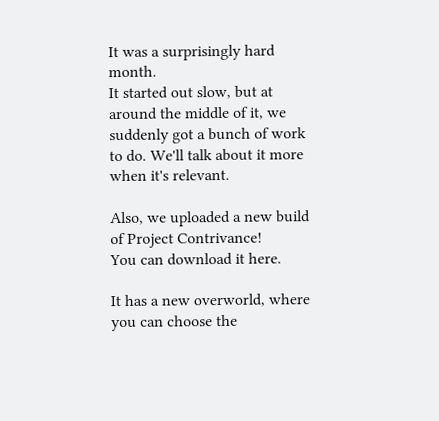It was a surprisingly hard month.
It started out slow, but at around the middle of it, we suddenly got a bunch of work to do. We'll talk about it more when it's relevant.

Also, we uploaded a new build of Project Contrivance!
You can download it here.

It has a new overworld, where you can choose the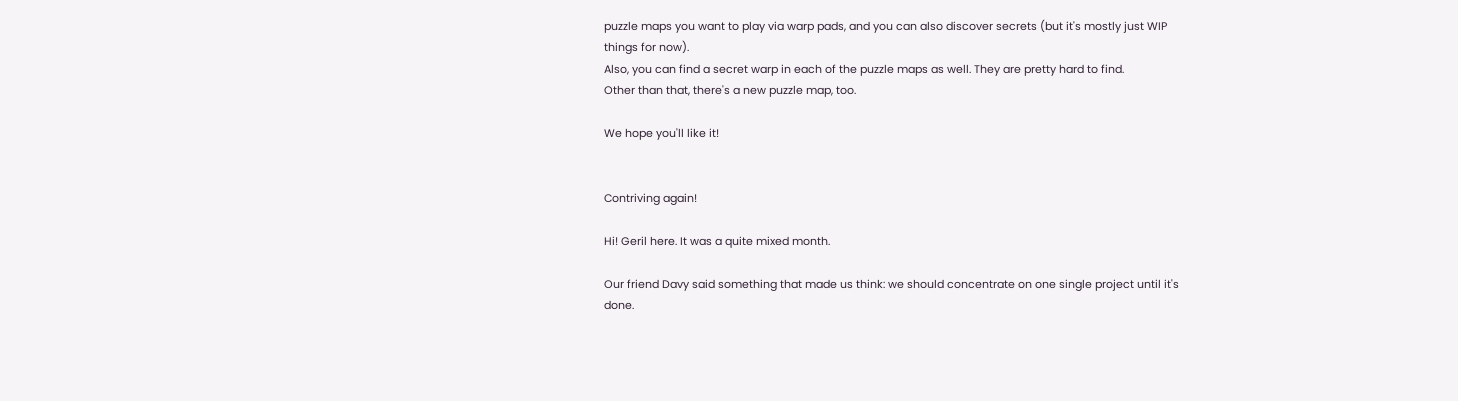puzzle maps you want to play via warp pads, and you can also discover secrets (but it's mostly just WIP things for now).
Also, you can find a secret warp in each of the puzzle maps as well. They are pretty hard to find.
Other than that, there's a new puzzle map, too.

We hope you'll like it!


Contriving again!

Hi! Geril here. It was a quite mixed month.

Our friend Davy said something that made us think: we should concentrate on one single project until it's done.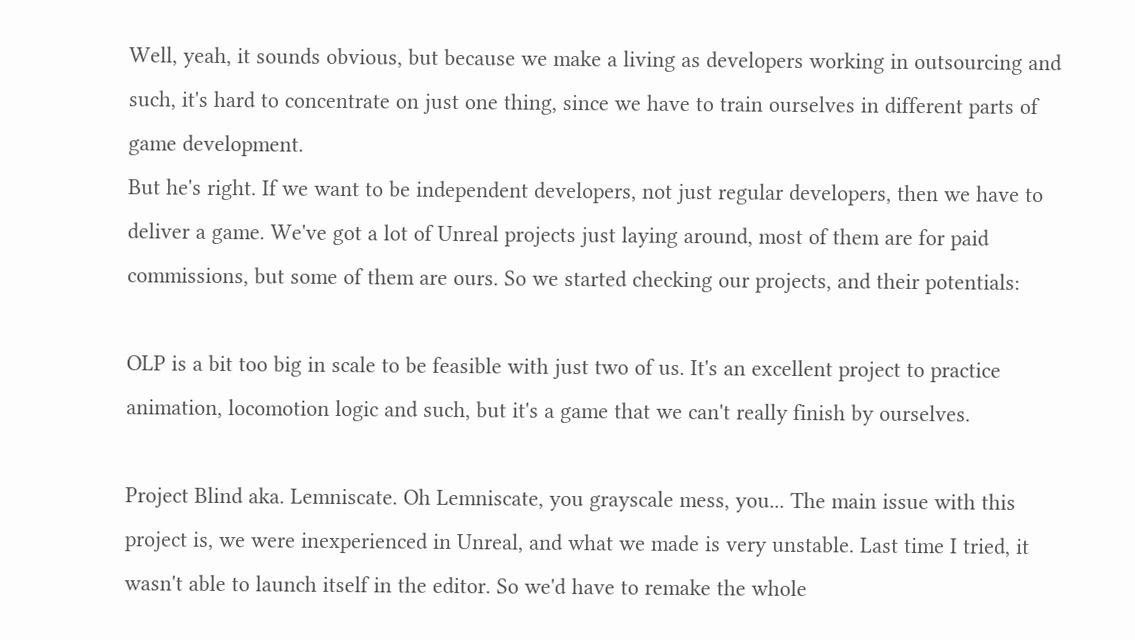Well, yeah, it sounds obvious, but because we make a living as developers working in outsourcing and such, it's hard to concentrate on just one thing, since we have to train ourselves in different parts of game development.
But he's right. If we want to be independent developers, not just regular developers, then we have to deliver a game. We've got a lot of Unreal projects just laying around, most of them are for paid commissions, but some of them are ours. So we started checking our projects, and their potentials:

OLP is a bit too big in scale to be feasible with just two of us. It's an excellent project to practice animation, locomotion logic and such, but it's a game that we can't really finish by ourselves.

Project Blind aka. Lemniscate. Oh Lemniscate, you grayscale mess, you... The main issue with this project is, we were inexperienced in Unreal, and what we made is very unstable. Last time I tried, it wasn't able to launch itself in the editor. So we'd have to remake the whole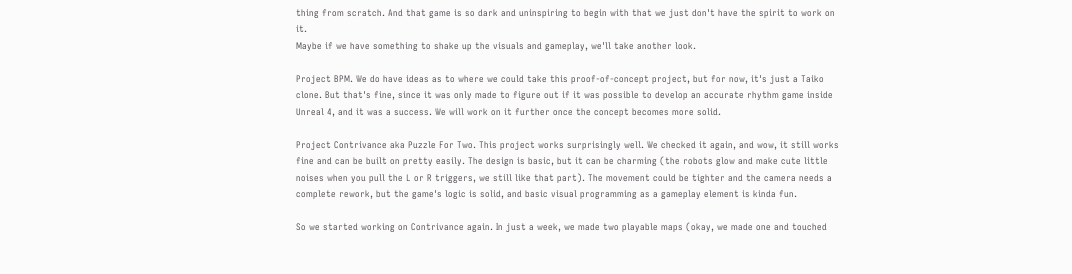thing from scratch. And that game is so dark and uninspiring to begin with that we just don't have the spirit to work on it.
Maybe if we have something to shake up the visuals and gameplay, we'll take another look.

Project BPM. We do have ideas as to where we could take this proof-of-concept project, but for now, it's just a Taiko clone. But that's fine, since it was only made to figure out if it was possible to develop an accurate rhythm game inside Unreal 4, and it was a success. We will work on it further once the concept becomes more solid.

Project Contrivance aka Puzzle For Two. This project works surprisingly well. We checked it again, and wow, it still works fine and can be built on pretty easily. The design is basic, but it can be charming (the robots glow and make cute little noises when you pull the L or R triggers, we still like that part). The movement could be tighter and the camera needs a complete rework, but the game's logic is solid, and basic visual programming as a gameplay element is kinda fun.

So we started working on Contrivance again. In just a week, we made two playable maps (okay, we made one and touched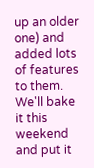up an older one) and added lots of features to them. We'll bake it this weekend and put it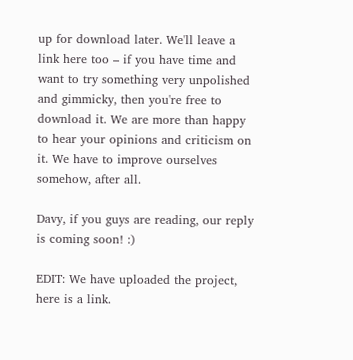up for download later. We'll leave a link here too – if you have time and want to try something very unpolished and gimmicky, then you're free to download it. We are more than happy to hear your opinions and criticism on it. We have to improve ourselves somehow, after all.

Davy, if you guys are reading, our reply is coming soon! :)

EDIT: We have uploaded the project, here is a link.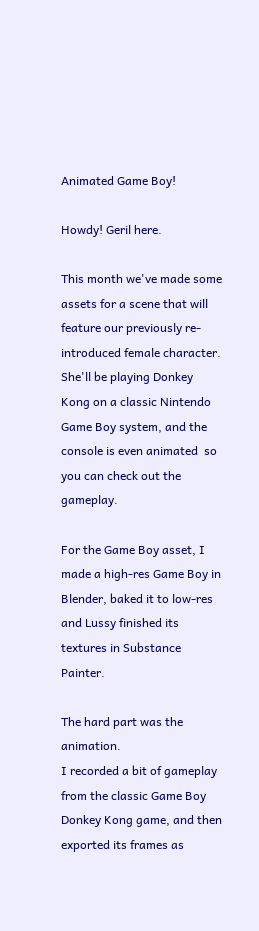Animated Game Boy!

Howdy! Geril here.

This month we've made some assets for a scene that will feature our previously re-introduced female character. She'll be playing Donkey Kong on a classic Nintendo Game Boy system, and the console is even animated  so you can check out the gameplay.

For the Game Boy asset, I made a high-res Game Boy in Blender, baked it to low-res and Lussy finished its textures in Substance Painter.

The hard part was the animation.
I recorded a bit of gameplay from the classic Game Boy Donkey Kong game, and then exported its frames as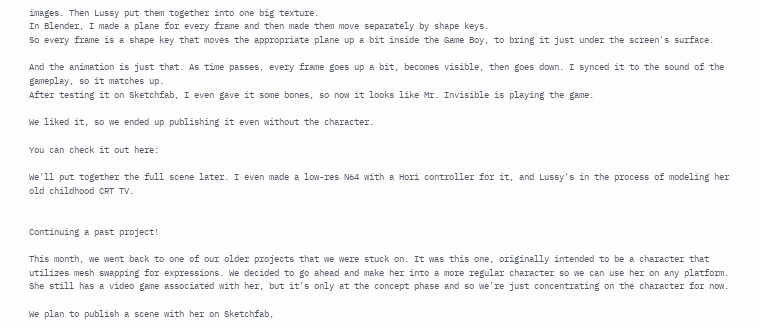images. Then Lussy put them together into one big texture.
In Blender, I made a plane for every frame and then made them move separately by shape keys.
So every frame is a shape key that moves the appropriate plane up a bit inside the Game Boy, to bring it just under the screen's surface.

And the animation is just that. As time passes, every frame goes up a bit, becomes visible, then goes down. I synced it to the sound of the gameplay, so it matches up.
After testing it on Sketchfab, I even gave it some bones, so now it looks like Mr. Invisible is playing the game.

We liked it, so we ended up publishing it even without the character.

You can check it out here:

We'll put together the full scene later. I even made a low-res N64 with a Hori controller for it, and Lussy's in the process of modeling her old childhood CRT TV.


Continuing a past project!

This month, we went back to one of our older projects that we were stuck on. It was this one, originally intended to be a character that utilizes mesh swapping for expressions. We decided to go ahead and make her into a more regular character so we can use her on any platform. She still has a video game associated with her, but it's only at the concept phase and so we're just concentrating on the character for now.

We plan to publish a scene with her on Sketchfab,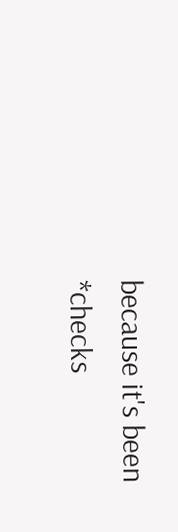because it's been *checks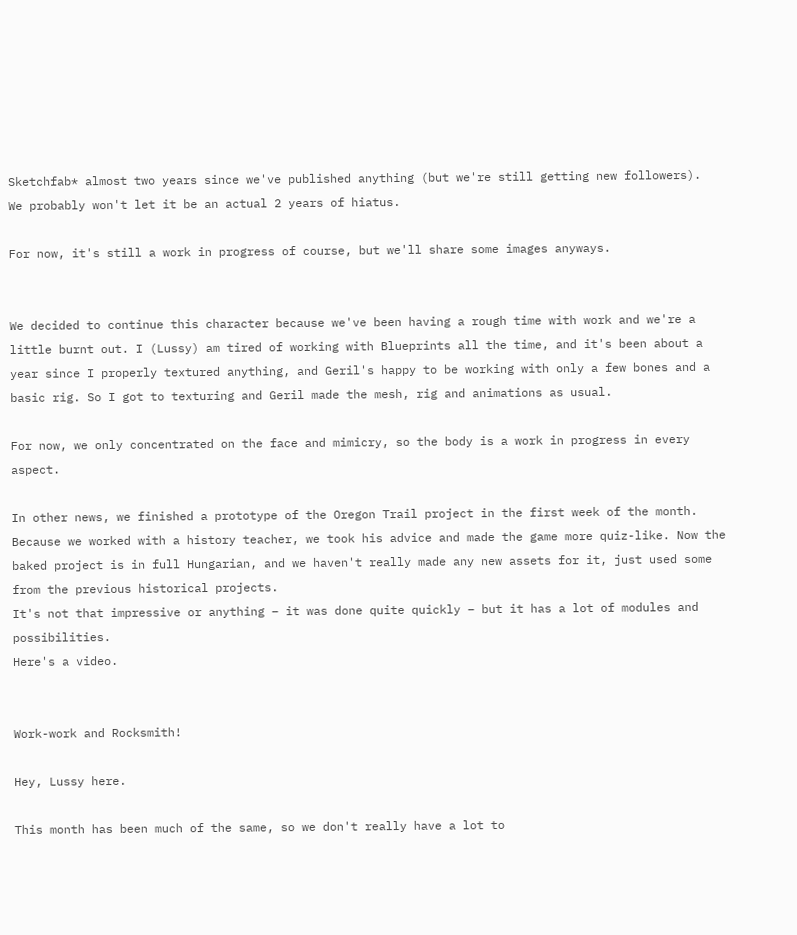Sketchfab* almost two years since we've published anything (but we're still getting new followers).
We probably won't let it be an actual 2 years of hiatus.

For now, it's still a work in progress of course, but we'll share some images anyways.


We decided to continue this character because we've been having a rough time with work and we're a little burnt out. I (Lussy) am tired of working with Blueprints all the time, and it's been about a year since I properly textured anything, and Geril's happy to be working with only a few bones and a basic rig. So I got to texturing and Geril made the mesh, rig and animations as usual.

For now, we only concentrated on the face and mimicry, so the body is a work in progress in every aspect.

In other news, we finished a prototype of the Oregon Trail project in the first week of the month. Because we worked with a history teacher, we took his advice and made the game more quiz-like. Now the baked project is in full Hungarian, and we haven't really made any new assets for it, just used some from the previous historical projects.
It's not that impressive or anything – it was done quite quickly – but it has a lot of modules and possibilities.
Here's a video.


Work-work and Rocksmith!

Hey, Lussy here.

This month has been much of the same, so we don't really have a lot to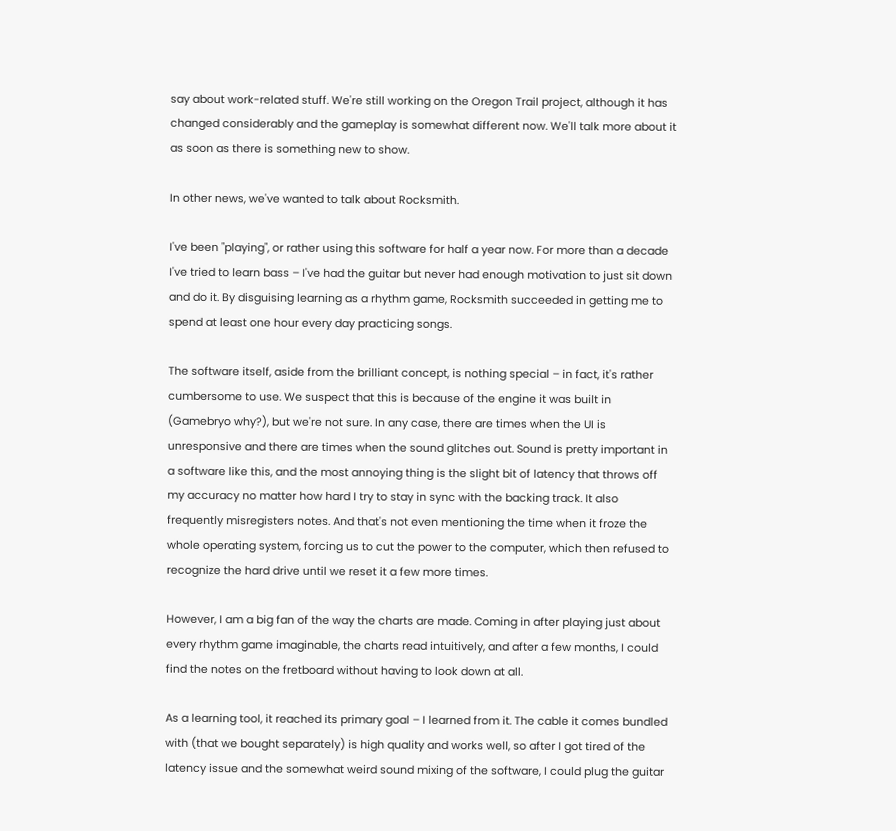say about work-related stuff. We're still working on the Oregon Trail project, although it has changed considerably and the gameplay is somewhat different now. We'll talk more about it as soon as there is something new to show.

In other news, we've wanted to talk about Rocksmith.

I've been "playing", or rather using this software for half a year now. For more than a decade I've tried to learn bass – I've had the guitar but never had enough motivation to just sit down and do it. By disguising learning as a rhythm game, Rocksmith succeeded in getting me to spend at least one hour every day practicing songs.

The software itself, aside from the brilliant concept, is nothing special – in fact, it's rather cumbersome to use. We suspect that this is because of the engine it was built in (Gamebryo why?), but we're not sure. In any case, there are times when the UI is unresponsive and there are times when the sound glitches out. Sound is pretty important in a software like this, and the most annoying thing is the slight bit of latency that throws off my accuracy no matter how hard I try to stay in sync with the backing track. It also frequently misregisters notes. And that's not even mentioning the time when it froze the whole operating system, forcing us to cut the power to the computer, which then refused to recognize the hard drive until we reset it a few more times.

However, I am a big fan of the way the charts are made. Coming in after playing just about every rhythm game imaginable, the charts read intuitively, and after a few months, I could find the notes on the fretboard without having to look down at all.

As a learning tool, it reached its primary goal – I learned from it. The cable it comes bundled with (that we bought separately) is high quality and works well, so after I got tired of the latency issue and the somewhat weird sound mixing of the software, I could plug the guitar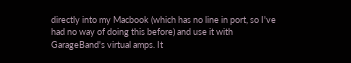directly into my Macbook (which has no line in port, so I've had no way of doing this before) and use it with GarageBand's virtual amps. It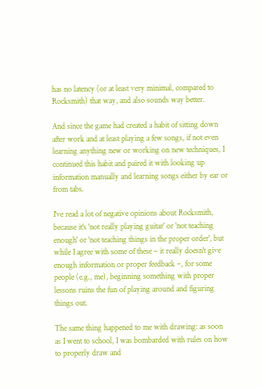has no latency (or at least very minimal, compared to Rocksmith) that way, and also sounds way better.

And since the game had created a habit of sitting down after work and at least playing a few songs, if not even learning anything new or working on new techniques, I continued this habit and paired it with looking up information manually and learning songs either by ear or from tabs.

I've read a lot of negative opinions about Rocksmith, because it's 'not really playing guitar' or 'not teaching enough' or 'not teaching things in the proper order', but while I agree with some of these – it really doesn't give enough information or proper feedback –, for some people (e.g., me), beginning something with proper lessons ruins the fun of playing around and figuring things out.

The same thing happened to me with drawing: as soon as I went to school, I was bombarded with rules on how to properly draw and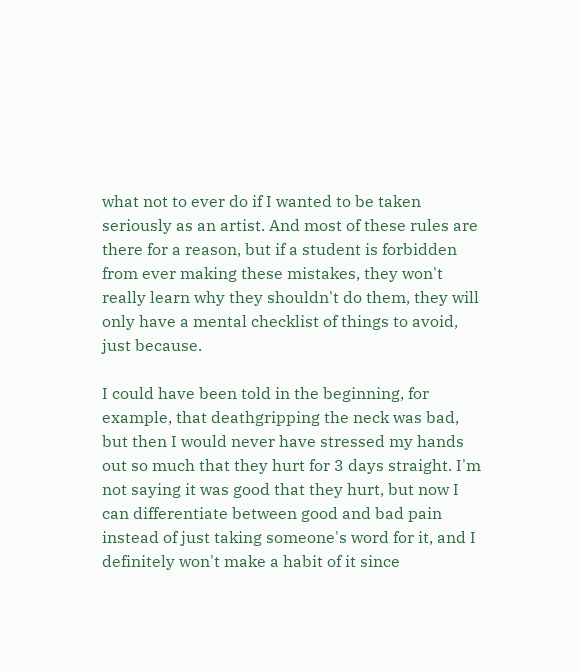what not to ever do if I wanted to be taken seriously as an artist. And most of these rules are there for a reason, but if a student is forbidden from ever making these mistakes, they won't really learn why they shouldn't do them, they will only have a mental checklist of things to avoid, just because.

I could have been told in the beginning, for example, that deathgripping the neck was bad, but then I would never have stressed my hands out so much that they hurt for 3 days straight. I'm not saying it was good that they hurt, but now I can differentiate between good and bad pain instead of just taking someone's word for it, and I definitely won't make a habit of it since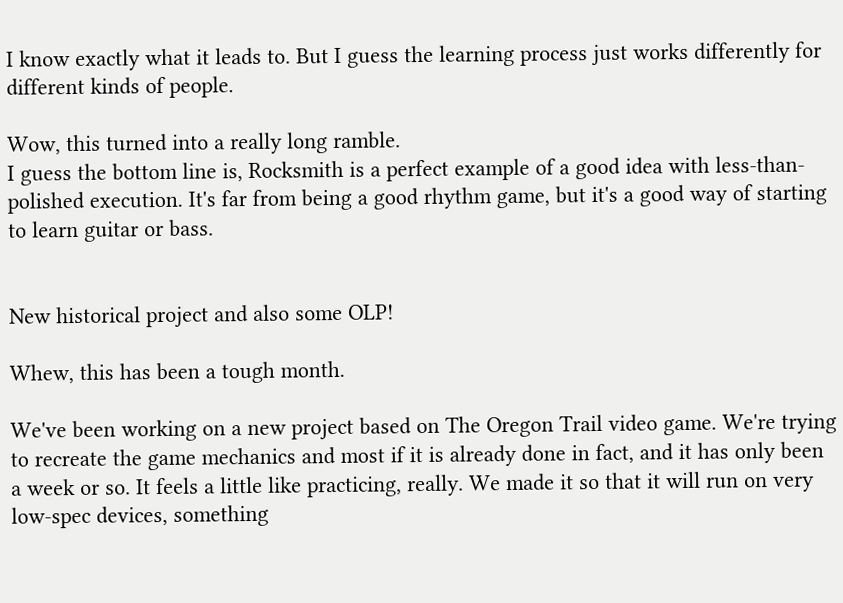I know exactly what it leads to. But I guess the learning process just works differently for different kinds of people.

Wow, this turned into a really long ramble.
I guess the bottom line is, Rocksmith is a perfect example of a good idea with less-than-polished execution. It's far from being a good rhythm game, but it's a good way of starting to learn guitar or bass.


New historical project and also some OLP!

Whew, this has been a tough month.

We've been working on a new project based on The Oregon Trail video game. We're trying to recreate the game mechanics and most if it is already done in fact, and it has only been a week or so. It feels a little like practicing, really. We made it so that it will run on very low-spec devices, something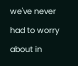we've never had to worry about in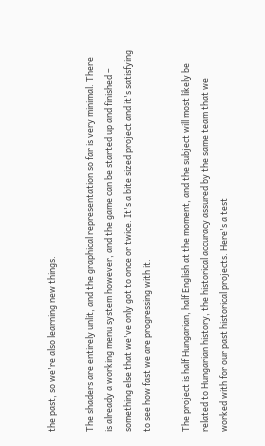the past, so we're also learning new things.

The shaders are entirely unlit, and the graphical representation so far is very minimal. There is already a working menu system however, and the game can be started up and finished – something else that we've only got to once or twice. It's a bite sized project and it's satisfying to see how fast we are progressing with it.

The project is half Hungarian, half English at the moment, and the subject will most likely be related to Hungarian history, the historical accuracy assured by the same team that we worked with for our past historical projects. Here's a test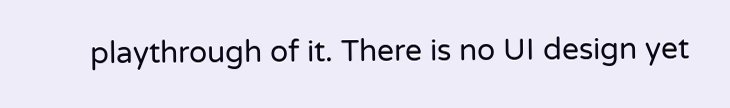playthrough of it. There is no UI design yet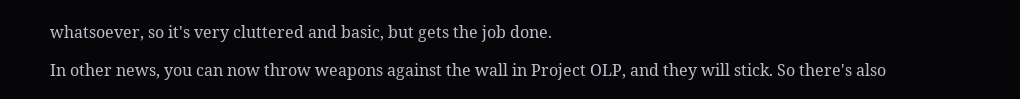whatsoever, so it's very cluttered and basic, but gets the job done.

In other news, you can now throw weapons against the wall in Project OLP, and they will stick. So there's also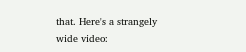that. Here's a strangely wide video: